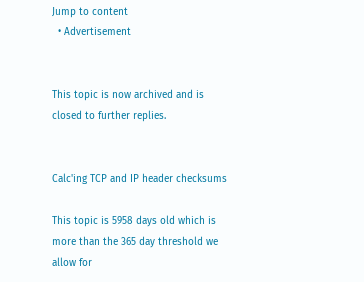Jump to content
  • Advertisement


This topic is now archived and is closed to further replies.


Calc'ing TCP and IP header checksums

This topic is 5958 days old which is more than the 365 day threshold we allow for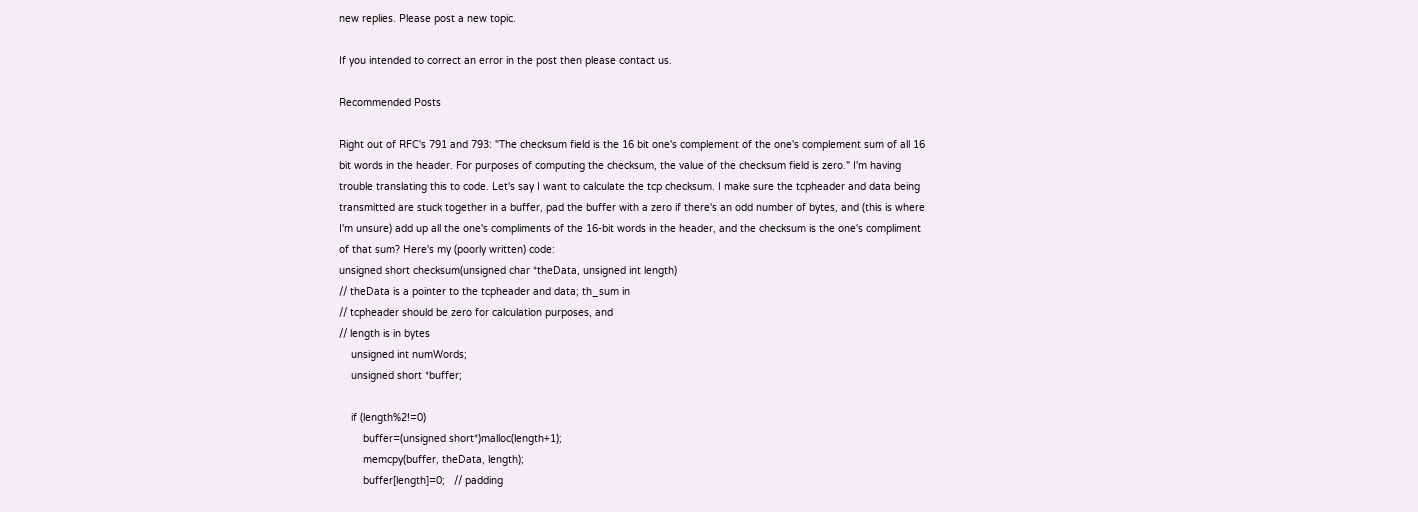new replies. Please post a new topic.

If you intended to correct an error in the post then please contact us.

Recommended Posts

Right out of RFC's 791 and 793: "The checksum field is the 16 bit one's complement of the one's complement sum of all 16 bit words in the header. For purposes of computing the checksum, the value of the checksum field is zero." I'm having trouble translating this to code. Let's say I want to calculate the tcp checksum. I make sure the tcpheader and data being transmitted are stuck together in a buffer, pad the buffer with a zero if there's an odd number of bytes, and (this is where I'm unsure) add up all the one's compliments of the 16-bit words in the header, and the checksum is the one's compliment of that sum? Here's my (poorly written) code:
unsigned short checksum(unsigned char *theData, unsigned int length)
// theData is a pointer to the tcpheader and data; th_sum in
// tcpheader should be zero for calculation purposes, and
// length is in bytes
    unsigned int numWords;
    unsigned short *buffer;

    if (length%2!=0)
        buffer=(unsigned short*)malloc(length+1);
        memcpy(buffer, theData, length);
        buffer[length]=0;   // padding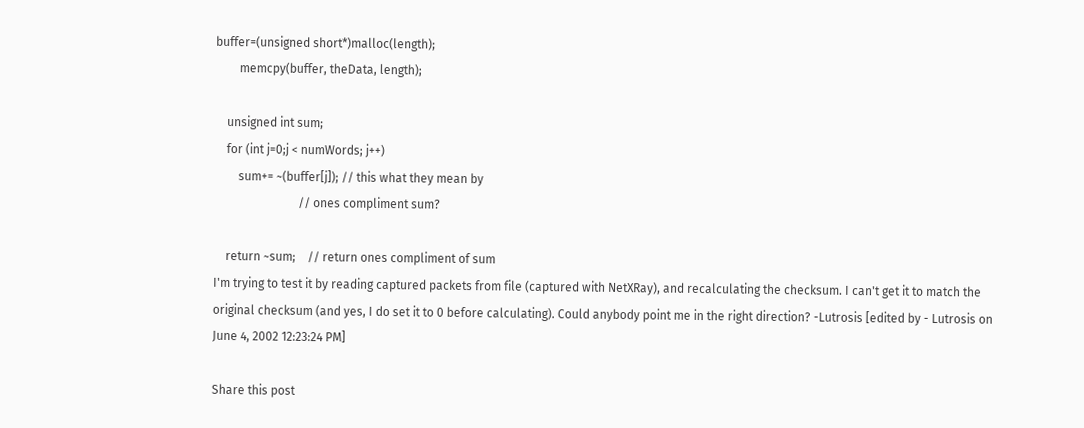buffer=(unsigned short*)malloc(length);
        memcpy(buffer, theData, length);

    unsigned int sum;
    for (int j=0;j < numWords; j++)
        sum+= ~(buffer[j]); // this what they mean by
                            // ones compliment sum?

    return ~sum;    // return ones compliment of sum
I'm trying to test it by reading captured packets from file (captured with NetXRay), and recalculating the checksum. I can't get it to match the original checksum (and yes, I do set it to 0 before calculating). Could anybody point me in the right direction? -Lutrosis [edited by - Lutrosis on June 4, 2002 12:23:24 PM]

Share this post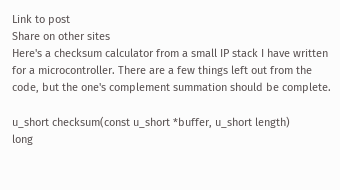Link to post
Share on other sites
Here's a checksum calculator from a small IP stack I have written for a microcontroller. There are a few things left out from the code, but the one's complement summation should be complete.

u_short checksum(const u_short *buffer, u_short length)
long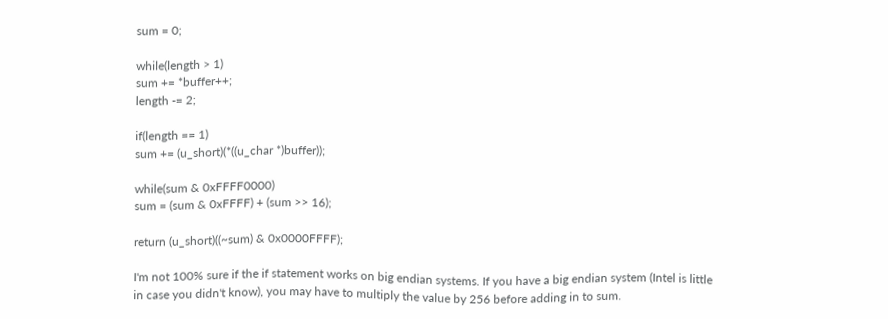sum = 0;

while(length > 1)
sum += *buffer++;
length -= 2;

if(length == 1)
sum += (u_short)(*((u_char *)buffer));

while(sum & 0xFFFF0000)
sum = (sum & 0xFFFF) + (sum >> 16);

return (u_short)((~sum) & 0x0000FFFF);

I'm not 100% sure if the if statement works on big endian systems. If you have a big endian system (Intel is little in case you didn't know), you may have to multiply the value by 256 before adding in to sum.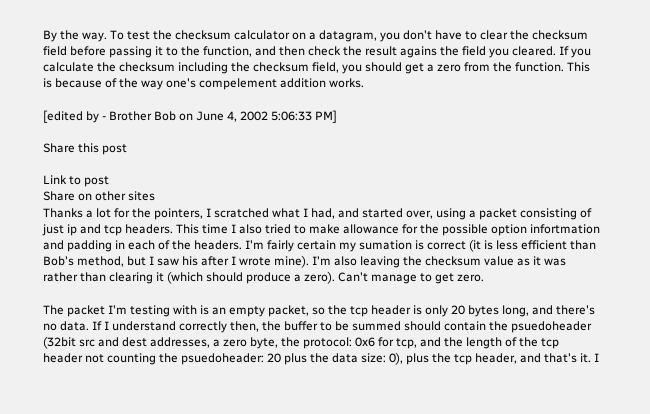By the way. To test the checksum calculator on a datagram, you don't have to clear the checksum field before passing it to the function, and then check the result agains the field you cleared. If you calculate the checksum including the checksum field, you should get a zero from the function. This is because of the way one's compelement addition works.

[edited by - Brother Bob on June 4, 2002 5:06:33 PM]

Share this post

Link to post
Share on other sites
Thanks a lot for the pointers, I scratched what I had, and started over, using a packet consisting of just ip and tcp headers. This time I also tried to make allowance for the possible option infortmation and padding in each of the headers. I'm fairly certain my sumation is correct (it is less efficient than Bob's method, but I saw his after I wrote mine). I'm also leaving the checksum value as it was rather than clearing it (which should produce a zero). Can't manage to get zero.

The packet I'm testing with is an empty packet, so the tcp header is only 20 bytes long, and there's no data. If I understand correctly then, the buffer to be summed should contain the psuedoheader (32bit src and dest addresses, a zero byte, the protocol: 0x6 for tcp, and the length of the tcp header not counting the psuedoheader: 20 plus the data size: 0), plus the tcp header, and that's it. I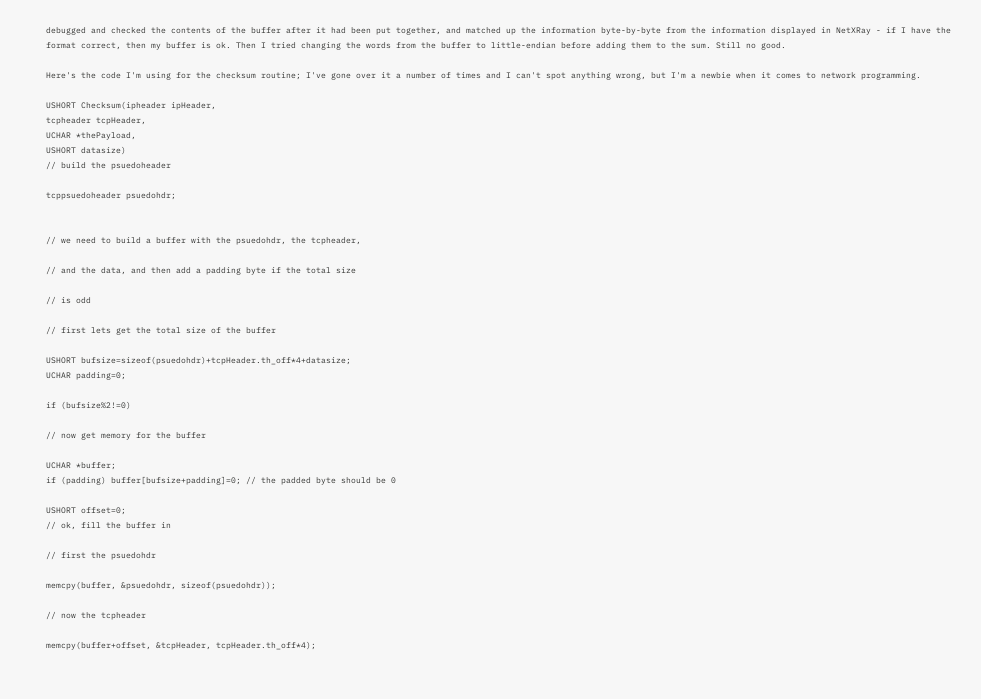debugged and checked the contents of the buffer after it had been put together, and matched up the information byte-by-byte from the information displayed in NetXRay - if I have the format correct, then my buffer is ok. Then I tried changing the words from the buffer to little-endian before adding them to the sum. Still no good.

Here's the code I'm using for the checksum routine; I've gone over it a number of times and I can't spot anything wrong, but I'm a newbie when it comes to network programming.

USHORT Checksum(ipheader ipHeader,
tcpheader tcpHeader,
UCHAR *thePayload,
USHORT datasize)
// build the psuedoheader

tcppsuedoheader psuedohdr;


// we need to build a buffer with the psuedohdr, the tcpheader,

// and the data, and then add a padding byte if the total size

// is odd

// first lets get the total size of the buffer

USHORT bufsize=sizeof(psuedohdr)+tcpHeader.th_off*4+datasize;
UCHAR padding=0;

if (bufsize%2!=0)

// now get memory for the buffer

UCHAR *buffer;
if (padding) buffer[bufsize+padding]=0; // the padded byte should be 0

USHORT offset=0;
// ok, fill the buffer in

// first the psuedohdr

memcpy(buffer, &psuedohdr, sizeof(psuedohdr));

// now the tcpheader

memcpy(buffer+offset, &tcpHeader, tcpHeader.th_off*4);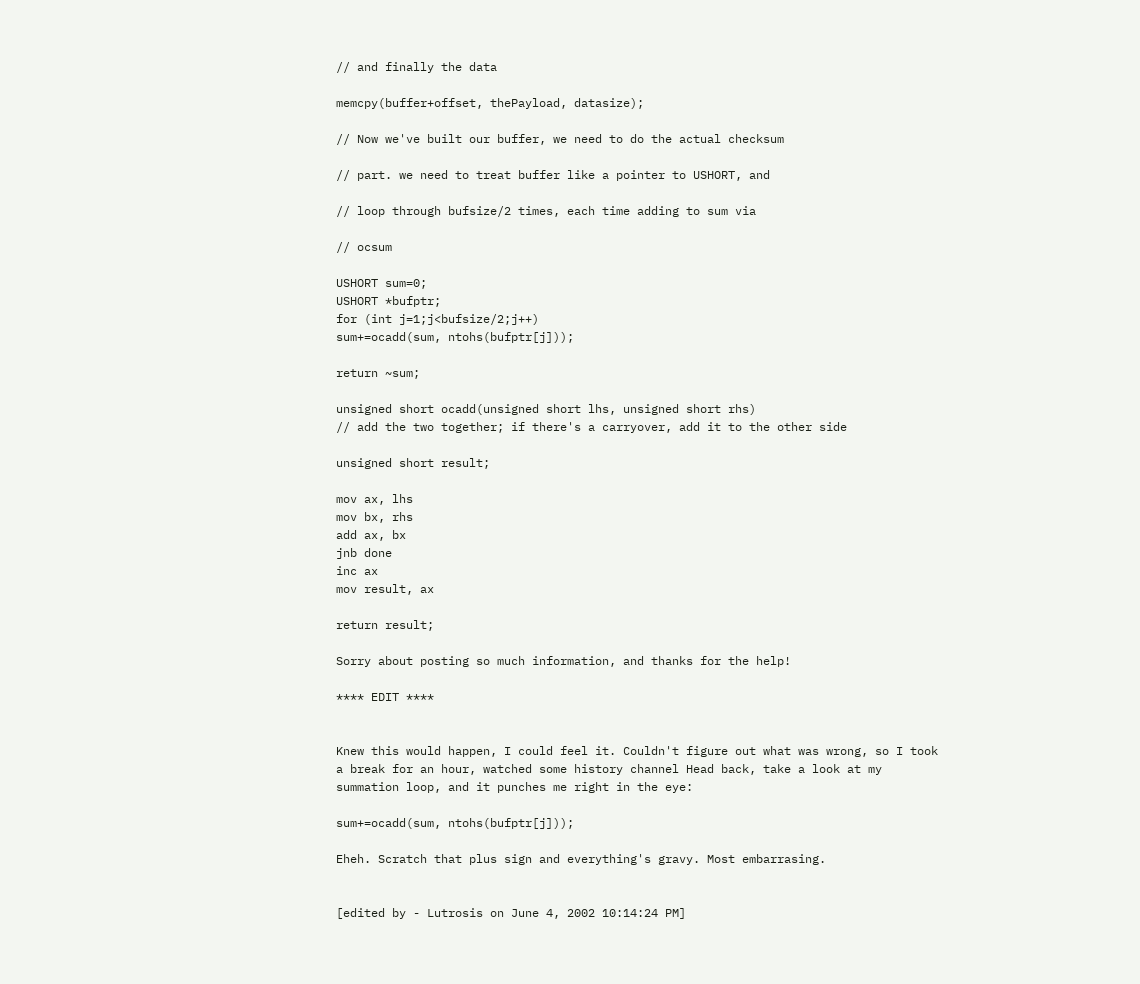// and finally the data

memcpy(buffer+offset, thePayload, datasize);

// Now we've built our buffer, we need to do the actual checksum

// part. we need to treat buffer like a pointer to USHORT, and

// loop through bufsize/2 times, each time adding to sum via

// ocsum

USHORT sum=0;
USHORT *bufptr;
for (int j=1;j<bufsize/2;j++)
sum+=ocadd(sum, ntohs(bufptr[j]));

return ~sum;

unsigned short ocadd(unsigned short lhs, unsigned short rhs)
// add the two together; if there's a carryover, add it to the other side

unsigned short result;

mov ax, lhs
mov bx, rhs
add ax, bx
jnb done
inc ax
mov result, ax

return result;

Sorry about posting so much information, and thanks for the help!

**** EDIT ****


Knew this would happen, I could feel it. Couldn't figure out what was wrong, so I took a break for an hour, watched some history channel Head back, take a look at my summation loop, and it punches me right in the eye:

sum+=ocadd(sum, ntohs(bufptr[j]));

Eheh. Scratch that plus sign and everything's gravy. Most embarrasing.


[edited by - Lutrosis on June 4, 2002 10:14:24 PM]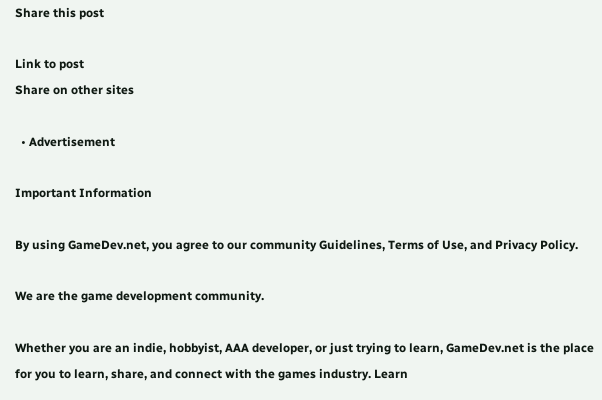Share this post

Link to post
Share on other sites

  • Advertisement

Important Information

By using GameDev.net, you agree to our community Guidelines, Terms of Use, and Privacy Policy.

We are the game development community.

Whether you are an indie, hobbyist, AAA developer, or just trying to learn, GameDev.net is the place for you to learn, share, and connect with the games industry. Learn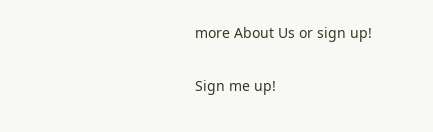more About Us or sign up!

Sign me up!